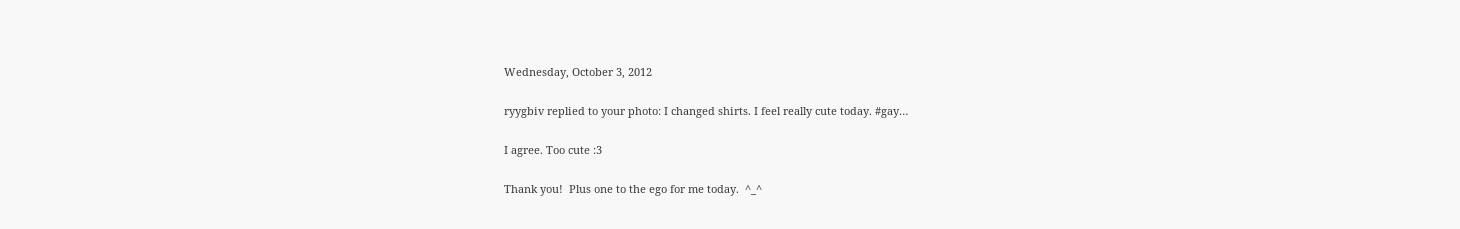Wednesday, October 3, 2012

ryygbiv replied to your photo: I changed shirts. I feel really cute today. #gay…

I agree. Too cute :3

Thank you!  Plus one to the ego for me today.  ^_^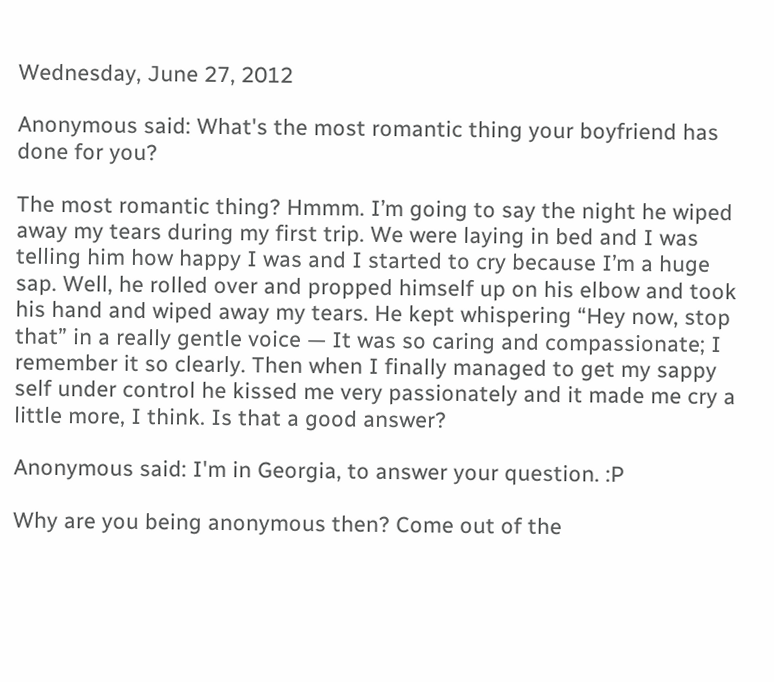Wednesday, June 27, 2012

Anonymous said: What's the most romantic thing your boyfriend has done for you?

The most romantic thing? Hmmm. I’m going to say the night he wiped away my tears during my first trip. We were laying in bed and I was telling him how happy I was and I started to cry because I’m a huge sap. Well, he rolled over and propped himself up on his elbow and took his hand and wiped away my tears. He kept whispering “Hey now, stop that” in a really gentle voice — It was so caring and compassionate; I remember it so clearly. Then when I finally managed to get my sappy self under control he kissed me very passionately and it made me cry a little more, I think. Is that a good answer?

Anonymous said: I'm in Georgia, to answer your question. :P

Why are you being anonymous then? Come out of the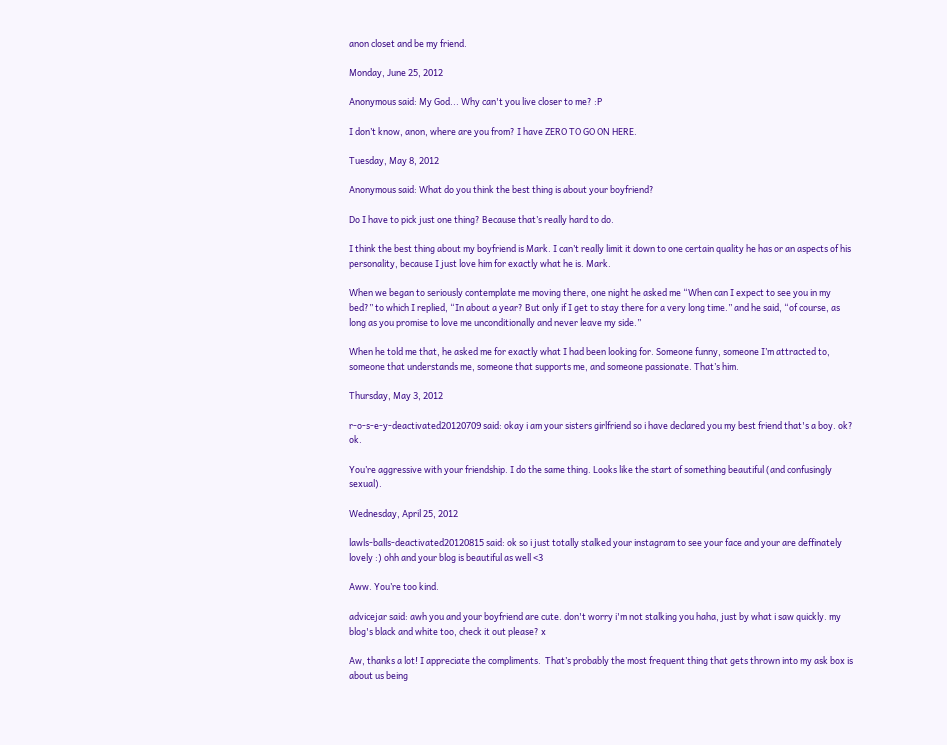anon closet and be my friend.

Monday, June 25, 2012

Anonymous said: My God... Why can't you live closer to me? :P

I don’t know, anon, where are you from? I have ZERO TO GO ON HERE.

Tuesday, May 8, 2012

Anonymous said: What do you think the best thing is about your boyfriend?

Do I have to pick just one thing? Because that’s really hard to do.

I think the best thing about my boyfriend is Mark. I can’t really limit it down to one certain quality he has or an aspects of his personality, because I just love him for exactly what he is. Mark.

When we began to seriously contemplate me moving there, one night he asked me “When can I expect to see you in my bed?” to which I replied, “In about a year? But only if I get to stay there for a very long time.” and he said, “of course, as long as you promise to love me unconditionally and never leave my side.”

When he told me that, he asked me for exactly what I had been looking for. Someone funny, someone I’m attracted to, someone that understands me, someone that supports me, and someone passionate. That’s him.

Thursday, May 3, 2012

r-o-s-e-y-deactivated20120709 said: okay i am your sisters girlfriend so i have declared you my best friend that's a boy. ok? ok.

You’re aggressive with your friendship. I do the same thing. Looks like the start of something beautiful (and confusingly sexual).

Wednesday, April 25, 2012

lawls-balls-deactivated20120815 said: ok so i just totally stalked your instagram to see your face and your are deffinately lovely :) ohh and your blog is beautiful as well <3

Aww. You’re too kind.

advicejar said: awh you and your boyfriend are cute. don't worry i'm not stalking you haha, just by what i saw quickly. my blog's black and white too, check it out please? x

Aw, thanks a lot! I appreciate the compliments.  That’s probably the most frequent thing that gets thrown into my ask box is about us being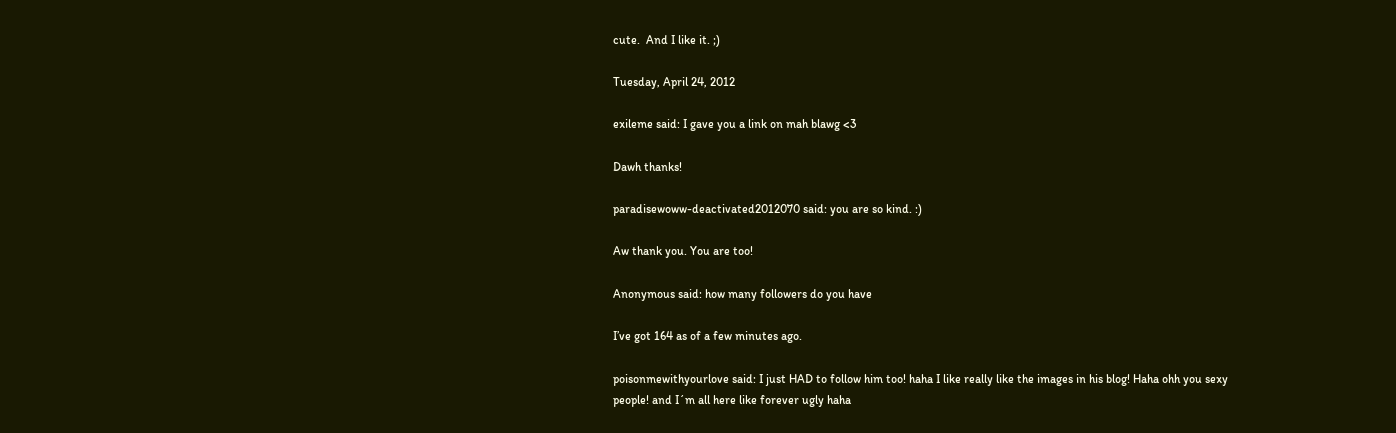cute.  And I like it. ;)

Tuesday, April 24, 2012

exileme said: I gave you a link on mah blawg <3

Dawh thanks!

paradisewoww-deactivated2012070 said: you are so kind. :)

Aw thank you. You are too!

Anonymous said: how many followers do you have

I’ve got 164 as of a few minutes ago.

poisonmewithyourlove said: I just HAD to follow him too! haha I like really like the images in his blog! Haha ohh you sexy people! and I´m all here like forever ugly haha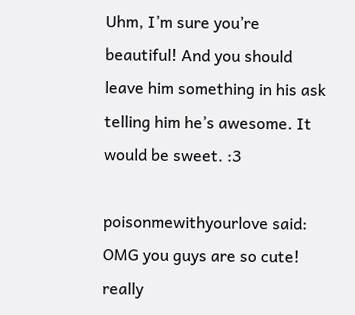Uhm, I’m sure you’re beautiful! And you should leave him something in his ask telling him he’s awesome. It would be sweet. :3

poisonmewithyourlove said: OMG you guys are so cute! really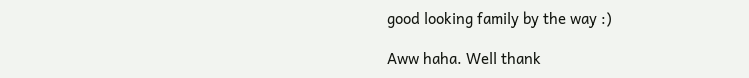good looking family by the way :)

Aww haha. Well thank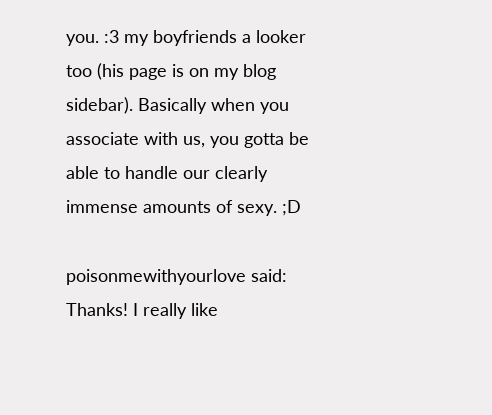you. :3 my boyfriends a looker too (his page is on my blog sidebar). Basically when you associate with us, you gotta be able to handle our clearly immense amounts of sexy. ;D

poisonmewithyourlove said: Thanks! I really like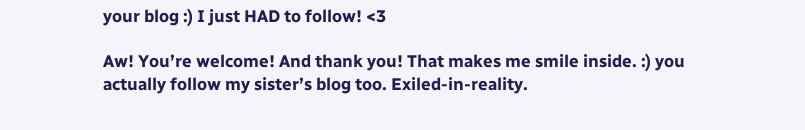your blog :) I just HAD to follow! <3

Aw! You’re welcome! And thank you! That makes me smile inside. :) you actually follow my sister’s blog too. Exiled-in-reality.